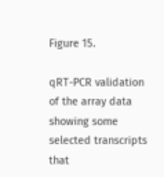Figure 15.

qRT-PCR validation of the array data showing some selected transcripts that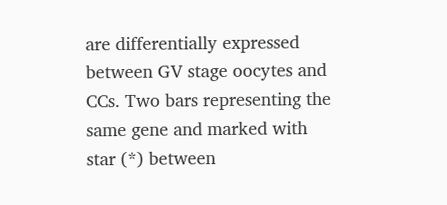are differentially expressed between GV stage oocytes and CCs. Two bars representing the same gene and marked with star (*) between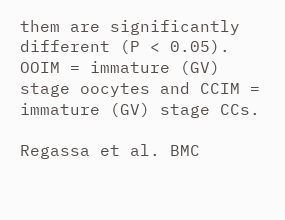them are significantly different (P < 0.05). OOIM = immature (GV) stage oocytes and CCIM = immature (GV) stage CCs.

Regassa et al. BMC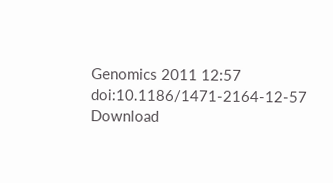Genomics 2011 12:57   doi:10.1186/1471-2164-12-57
Download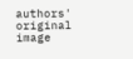authors' original image